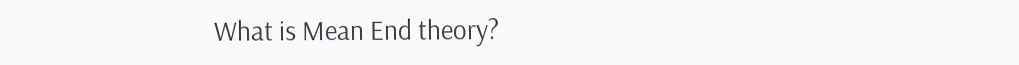What is Mean End theory?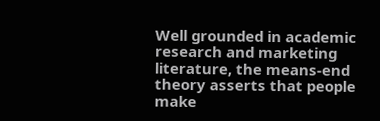Well grounded in academic research and marketing literature, the means-end theory asserts that people make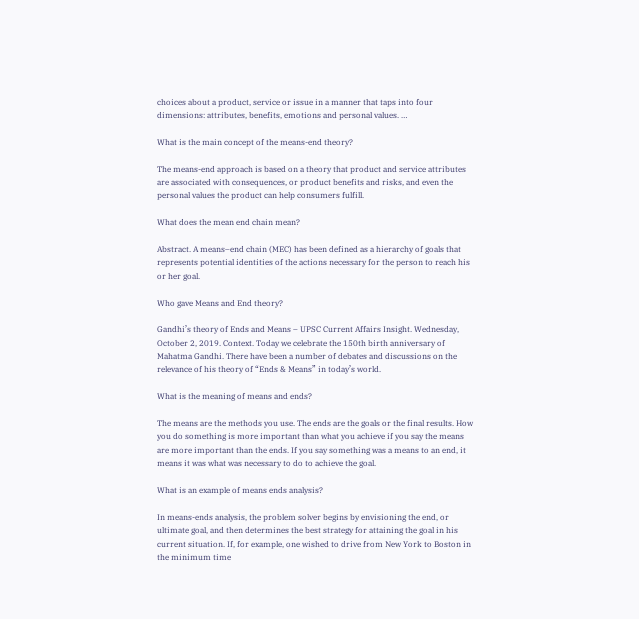choices about a product, service or issue in a manner that taps into four dimensions: attributes, benefits, emotions and personal values. …

What is the main concept of the means-end theory?

The means-end approach is based on a theory that product and service attributes are associated with consequences, or product benefits and risks, and even the personal values the product can help consumers fulfill.

What does the mean end chain mean?

Abstract. A means–end chain (MEC) has been defined as a hierarchy of goals that represents potential identities of the actions necessary for the person to reach his or her goal.

Who gave Means and End theory?

Gandhi’s theory of Ends and Means – UPSC Current Affairs Insight. Wednesday, October 2, 2019. Context. Today we celebrate the 150th birth anniversary of Mahatma Gandhi. There have been a number of debates and discussions on the relevance of his theory of “Ends & Means” in today’s world.

What is the meaning of means and ends?

The means are the methods you use. The ends are the goals or the final results. How you do something is more important than what you achieve if you say the means are more important than the ends. If you say something was a means to an end, it means it was what was necessary to do to achieve the goal.

What is an example of means ends analysis?

In means-ends analysis, the problem solver begins by envisioning the end, or ultimate goal, and then determines the best strategy for attaining the goal in his current situation. If, for example, one wished to drive from New York to Boston in the minimum time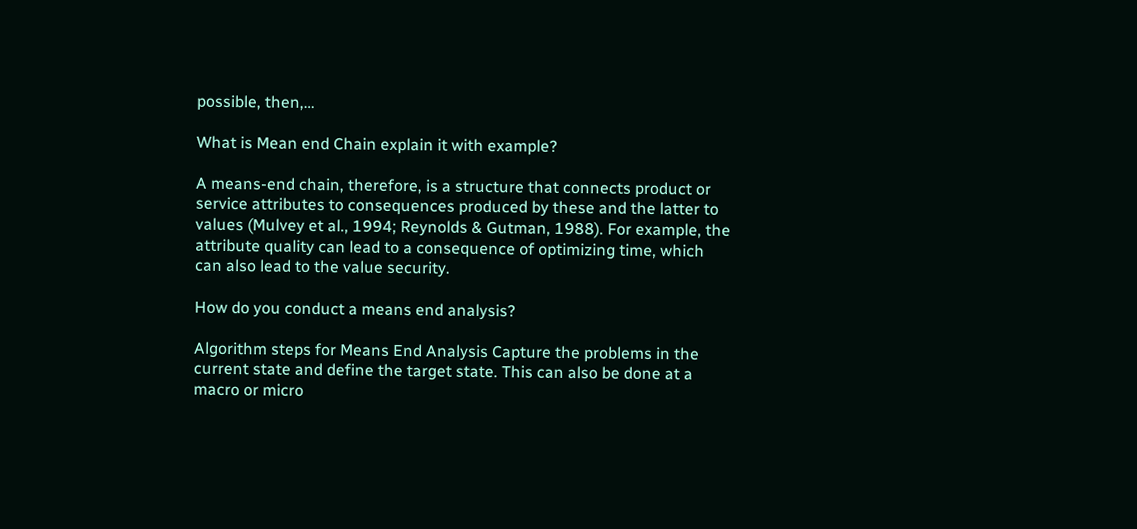possible, then,…

What is Mean end Chain explain it with example?

A means-end chain, therefore, is a structure that connects product or service attributes to consequences produced by these and the latter to values (Mulvey et al., 1994; Reynolds & Gutman, 1988). For example, the attribute quality can lead to a consequence of optimizing time, which can also lead to the value security.

How do you conduct a means end analysis?

Algorithm steps for Means End Analysis Capture the problems in the current state and define the target state. This can also be done at a macro or micro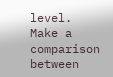level. Make a comparison between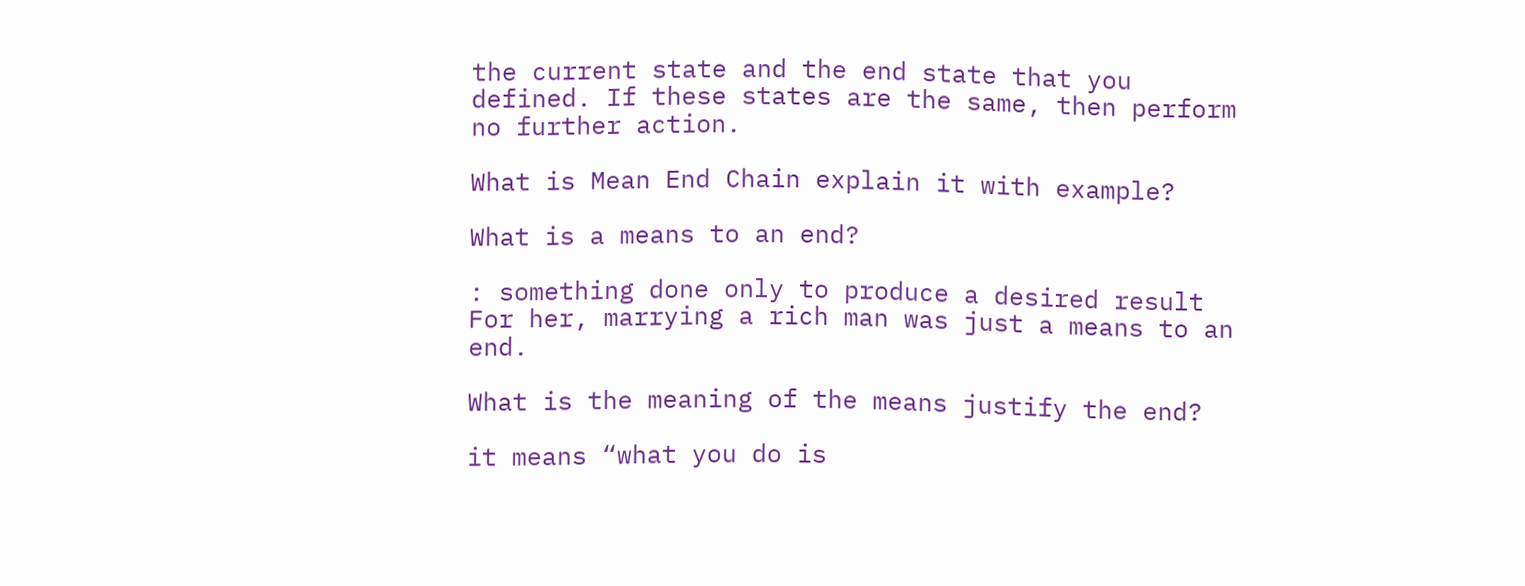the current state and the end state that you defined. If these states are the same, then perform no further action.

What is Mean End Chain explain it with example?

What is a means to an end?

: something done only to produce a desired result For her, marrying a rich man was just a means to an end.

What is the meaning of the means justify the end?

it means “what you do is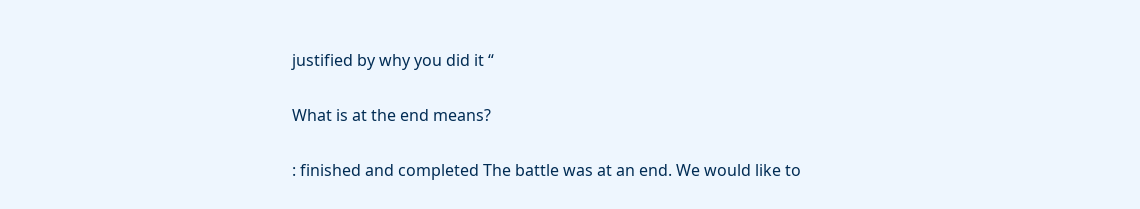justified by why you did it “

What is at the end means?

: finished and completed The battle was at an end. We would like to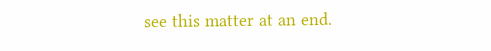see this matter at an end.